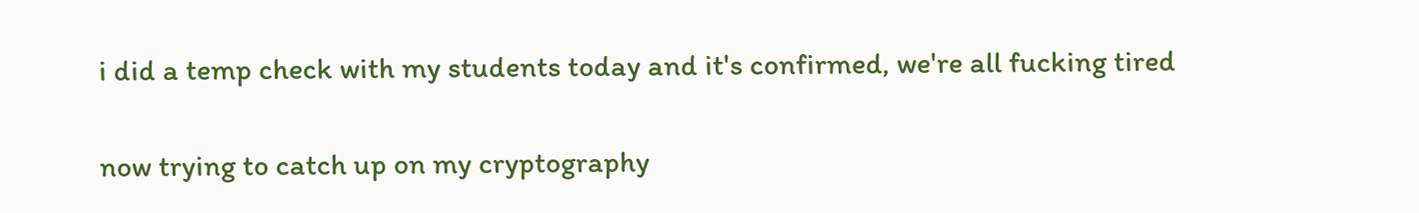i did a temp check with my students today and it's confirmed, we're all fucking tired

now trying to catch up on my cryptography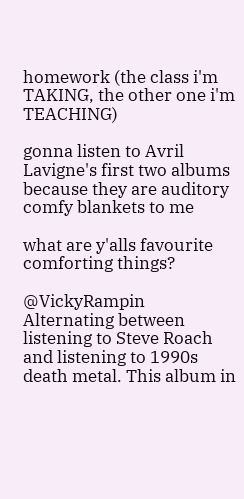homework (the class i'm TAKING, the other one i'm TEACHING)

gonna listen to Avril Lavigne's first two albums because they are auditory comfy blankets to me

what are y'alls favourite comforting things?

@VickyRampin Alternating between listening to Steve Roach and listening to 1990s death metal. This album in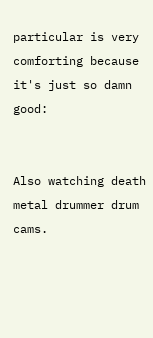particular is very comforting because it's just so damn good:


Also watching death metal drummer drum cams.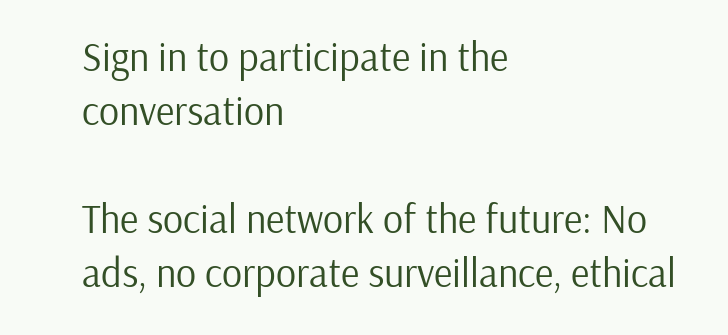Sign in to participate in the conversation

The social network of the future: No ads, no corporate surveillance, ethical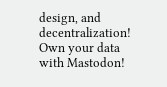design, and decentralization! Own your data with Mastodon!